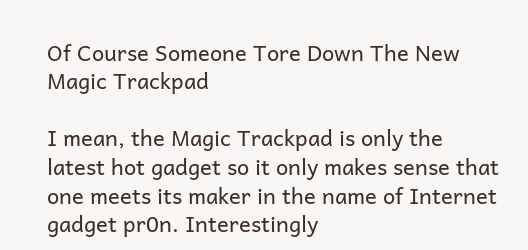Of Course Someone Tore Down The New Magic Trackpad

I mean, the Magic Trackpad is only the latest hot gadget so it only makes sense that one meets its maker in the name of Internet gadget pr0n. Interestingly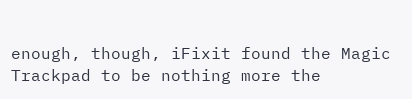enough, though, iFixit found the Magic Trackpad to be nothing more the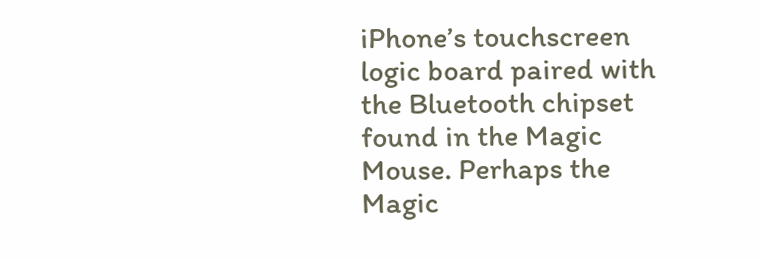iPhone’s touchscreen logic board paired with the Bluetooth chipset found in the Magic Mouse. Perhaps the Magic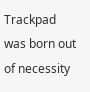Trackpad was born out of necessity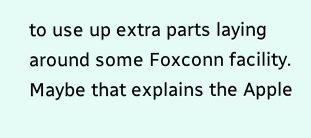to use up extra parts laying around some Foxconn facility. Maybe that explains the Apple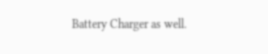Battery Charger as well.